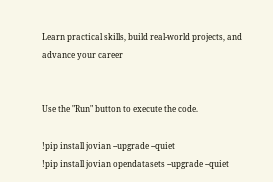Learn practical skills, build real-world projects, and advance your career


Use the "Run" button to execute the code.

!pip install jovian --upgrade --quiet
!pip install jovian opendatasets --upgrade --quiet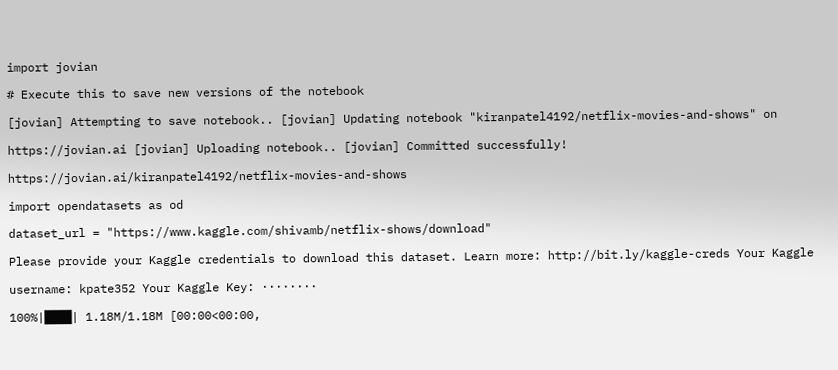import jovian
# Execute this to save new versions of the notebook
[jovian] Attempting to save notebook.. [jovian] Updating notebook "kiranpatel4192/netflix-movies-and-shows" on https://jovian.ai [jovian] Uploading notebook.. [jovian] Committed successfully! https://jovian.ai/kiranpatel4192/netflix-movies-and-shows
import opendatasets as od
dataset_url = "https://www.kaggle.com/shivamb/netflix-shows/download"
Please provide your Kaggle credentials to download this dataset. Learn more: http://bit.ly/kaggle-creds Your Kaggle username: kpate352 Your Kaggle Key: ········
100%|███| 1.18M/1.18M [00:00<00:00,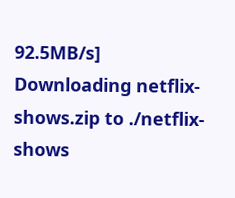92.5MB/s]
Downloading netflix-shows.zip to ./netflix-shows